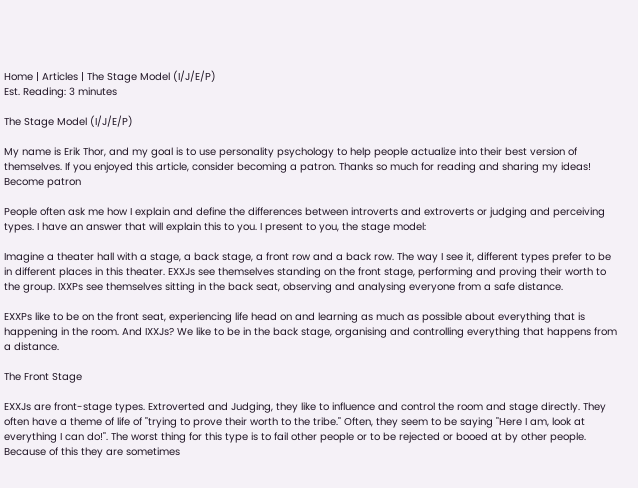Home | Articles | The Stage Model (I/J/E/P)
Est. Reading: 3 minutes

The Stage Model (I/J/E/P)

My name is Erik Thor, and my goal is to use personality psychology to help people actualize into their best version of themselves. If you enjoyed this article, consider becoming a patron. Thanks so much for reading and sharing my ideas!
Become patron

People often ask me how I explain and define the differences between introverts and extroverts or judging and perceiving types. I have an answer that will explain this to you. I present to you, the stage model:

Imagine a theater hall with a stage, a back stage, a front row and a back row. The way I see it, different types prefer to be in different places in this theater. EXXJs see themselves standing on the front stage, performing and proving their worth to the group. IXXPs see themselves sitting in the back seat, observing and analysing everyone from a safe distance.

EXXPs like to be on the front seat, experiencing life head on and learning as much as possible about everything that is happening in the room. And IXXJs? We like to be in the back stage, organising and controlling everything that happens from a distance.

The Front Stage

EXXJs are front-stage types. Extroverted and Judging, they like to influence and control the room and stage directly. They often have a theme of life of "trying to prove their worth to the tribe." Often, they seem to be saying "Here I am, look at everything I can do!". The worst thing for this type is to fail other people or to be rejected or booed at by other people. Because of this they are sometimes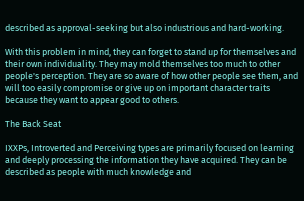described as approval-seeking but also industrious and hard-working.

With this problem in mind, they can forget to stand up for themselves and their own individuality. They may mold themselves too much to other people's perception. They are so aware of how other people see them, and will too easily compromise or give up on important character traits because they want to appear good to others.

The Back Seat

IXXPs, Introverted and Perceiving types are primarily focused on learning and deeply processing the information they have acquired. They can be described as people with much knowledge and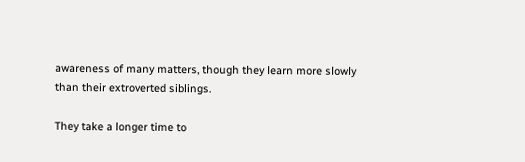awareness of many matters, though they learn more slowly than their extroverted siblings.

They take a longer time to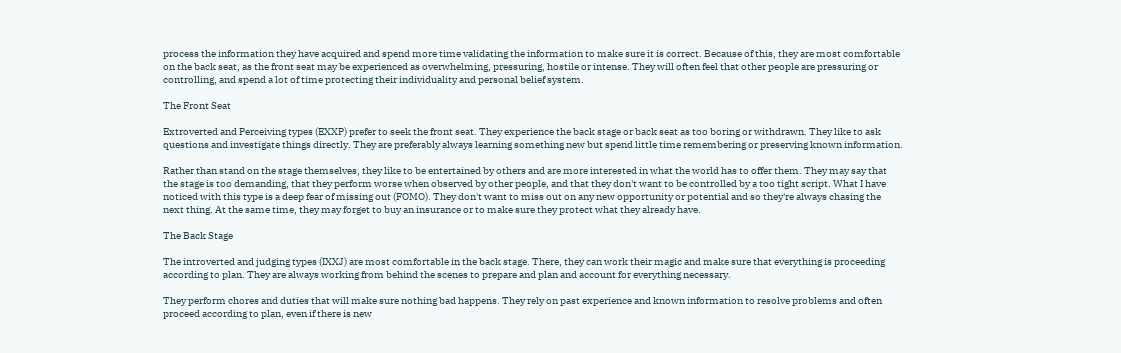process the information they have acquired and spend more time validating the information to make sure it is correct. Because of this, they are most comfortable on the back seat, as the front seat may be experienced as overwhelming, pressuring, hostile or intense. They will often feel that other people are pressuring or controlling, and spend a lot of time protecting their individuality and personal belief system.

The Front Seat

Extroverted and Perceiving types (EXXP) prefer to seek the front seat. They experience the back stage or back seat as too boring or withdrawn. They like to ask questions and investigate things directly. They are preferably always learning something new but spend little time remembering or preserving known information.

Rather than stand on the stage themselves, they like to be entertained by others and are more interested in what the world has to offer them. They may say that the stage is too demanding, that they perform worse when observed by other people, and that they don't want to be controlled by a too tight script. What I have noticed with this type is a deep fear of missing out (FOMO). They don't want to miss out on any new opportunity or potential and so they're always chasing the next thing. At the same time, they may forget to buy an insurance or to make sure they protect what they already have.

The Back Stage

The introverted and judging types (IXXJ) are most comfortable in the back stage. There, they can work their magic and make sure that everything is proceeding according to plan. They are always working from behind the scenes to prepare and plan and account for everything necessary.

They perform chores and duties that will make sure nothing bad happens. They rely on past experience and known information to resolve problems and often proceed according to plan, even if there is new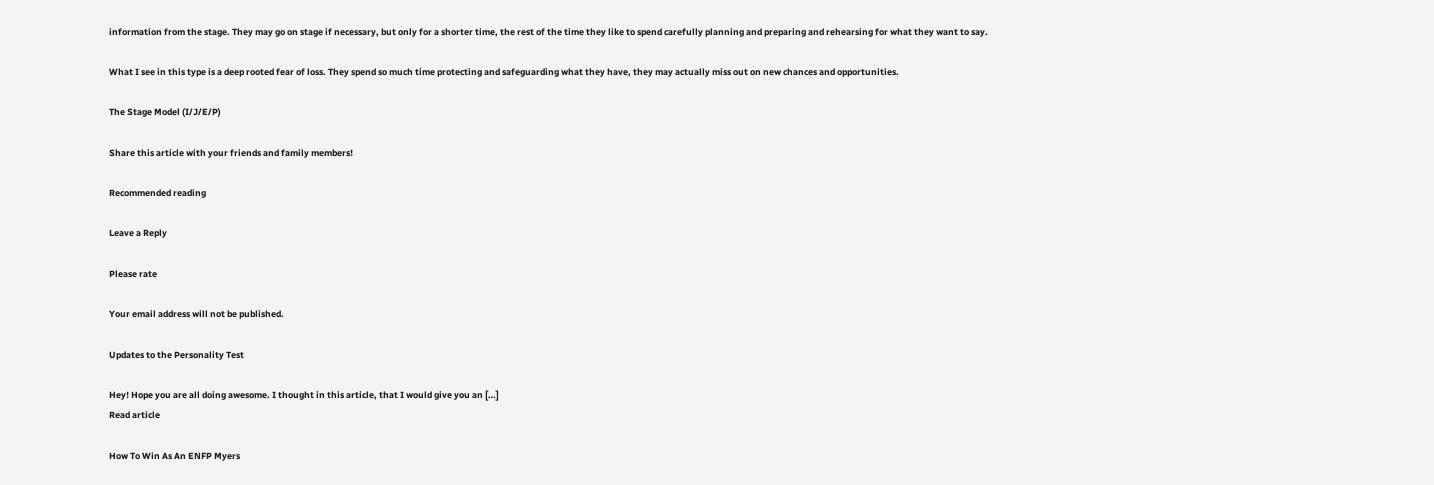information from the stage. They may go on stage if necessary, but only for a shorter time, the rest of the time they like to spend carefully planning and preparing and rehearsing for what they want to say.

What I see in this type is a deep rooted fear of loss. They spend so much time protecting and safeguarding what they have, they may actually miss out on new chances and opportunities.

The Stage Model (I/J/E/P)

Share this article with your friends and family members!

Recommended reading

Leave a Reply

Please rate

Your email address will not be published.

Updates to the Personality Test

Hey! Hope you are all doing awesome. I thought in this article, that I would give you an […]
Read article

How To Win As An ENFP Myers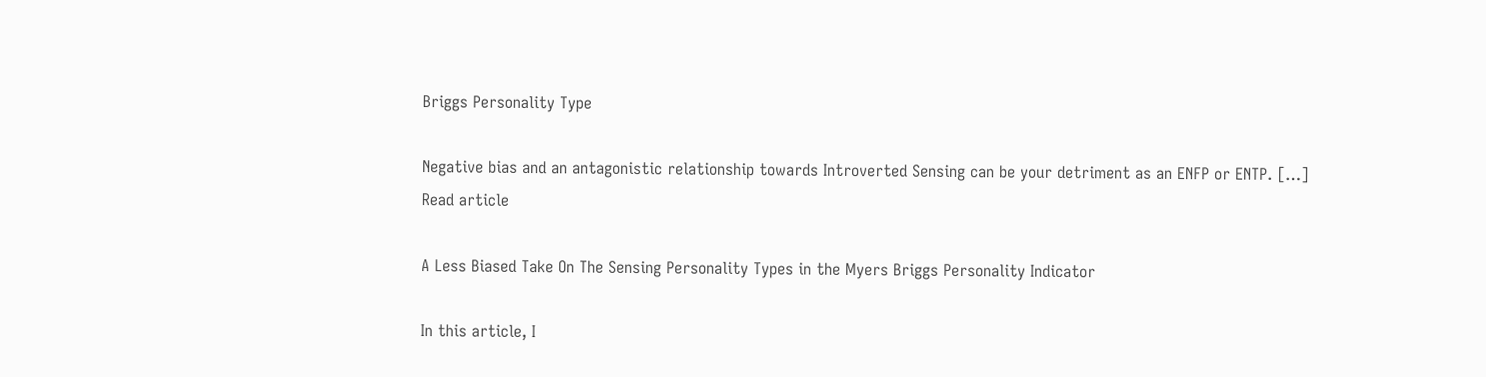Briggs Personality Type

Negative bias and an antagonistic relationship towards Introverted Sensing can be your detriment as an ENFP or ENTP. […]
Read article

A Less Biased Take On The Sensing Personality Types in the Myers Briggs Personality Indicator

In this article, I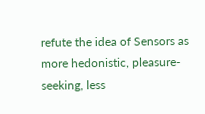refute the idea of Sensors as more hedonistic, pleasure-seeking, less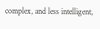complex, and less intelligent,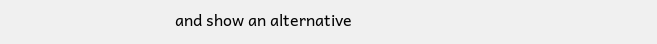and show an alternative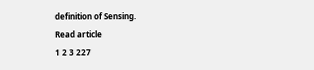definition of Sensing.
Read article
1 2 3 227